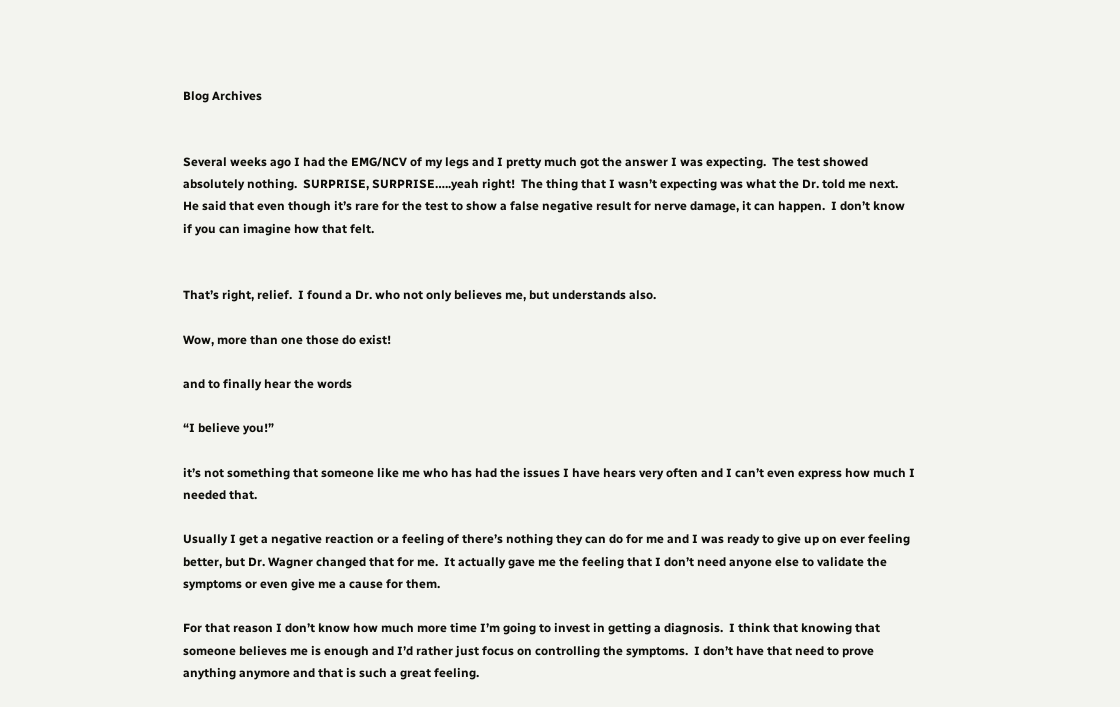Blog Archives


Several weeks ago I had the EMG/NCV of my legs and I pretty much got the answer I was expecting.  The test showed absolutely nothing.  SURPRISE, SURPRISE…..yeah right!  The thing that I wasn’t expecting was what the Dr. told me next.  He said that even though it’s rare for the test to show a false negative result for nerve damage, it can happen.  I don’t know if you can imagine how that felt.


That’s right, relief.  I found a Dr. who not only believes me, but understands also.

Wow, more than one those do exist!

and to finally hear the words

“I believe you!”

it’s not something that someone like me who has had the issues I have hears very often and I can’t even express how much I needed that.

Usually I get a negative reaction or a feeling of there’s nothing they can do for me and I was ready to give up on ever feeling better, but Dr. Wagner changed that for me.  It actually gave me the feeling that I don’t need anyone else to validate the symptoms or even give me a cause for them.

For that reason I don’t know how much more time I’m going to invest in getting a diagnosis.  I think that knowing that someone believes me is enough and I’d rather just focus on controlling the symptoms.  I don’t have that need to prove anything anymore and that is such a great feeling.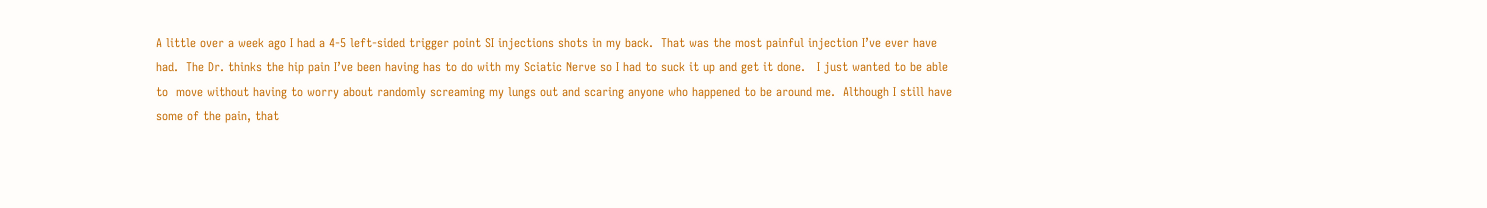A little over a week ago I had a 4-5 left-sided trigger point SI injections shots in my back.  That was the most painful injection I’ve ever have had.  The Dr. thinks the hip pain I’ve been having has to do with my Sciatic Nerve so I had to suck it up and get it done.   I just wanted to be able to  move without having to worry about randomly screaming my lungs out and scaring anyone who happened to be around me.  Although I still have some of the pain, that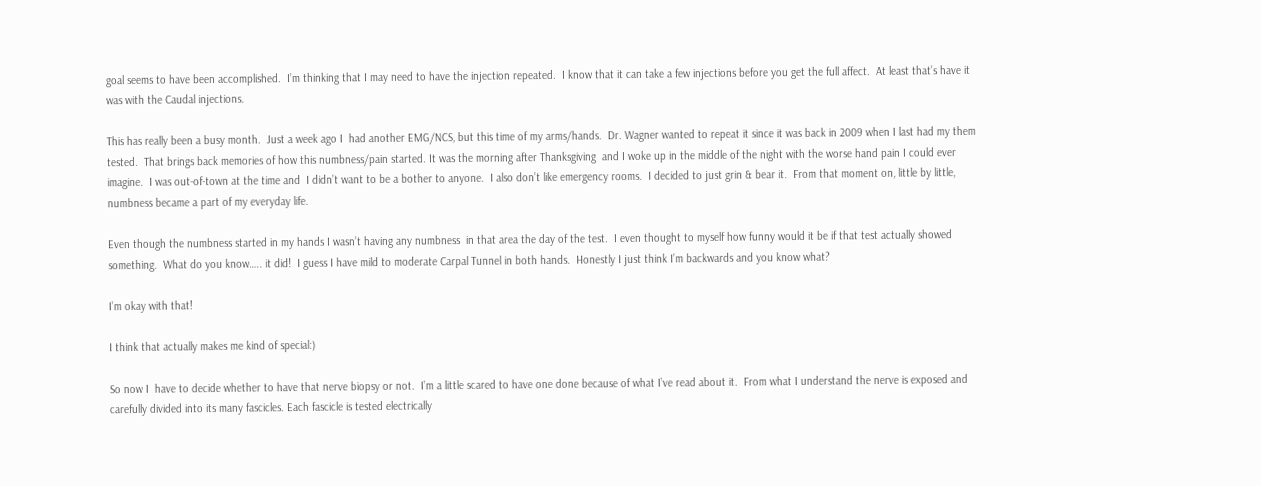goal seems to have been accomplished.  I’m thinking that I may need to have the injection repeated.  I know that it can take a few injections before you get the full affect.  At least that’s have it was with the Caudal injections.

This has really been a busy month.  Just a week ago I  had another EMG/NCS, but this time of my arms/hands.  Dr. Wagner wanted to repeat it since it was back in 2009 when I last had my them tested.  That brings back memories of how this numbness/pain started. It was the morning after Thanksgiving  and I woke up in the middle of the night with the worse hand pain I could ever imagine.  I was out-of-town at the time and  I didn’t want to be a bother to anyone.  I also don’t like emergency rooms.  I decided to just grin & bear it.  From that moment on, little by little, numbness became a part of my everyday life.

Even though the numbness started in my hands I wasn’t having any numbness  in that area the day of the test.  I even thought to myself how funny would it be if that test actually showed something.  What do you know….. it did!  I guess I have mild to moderate Carpal Tunnel in both hands.  Honestly I just think I’m backwards and you know what?

I’m okay with that!

I think that actually makes me kind of special:)

So now I  have to decide whether to have that nerve biopsy or not.  I’m a little scared to have one done because of what I’ve read about it.  From what I understand the nerve is exposed and carefully divided into its many fascicles. Each fascicle is tested electrically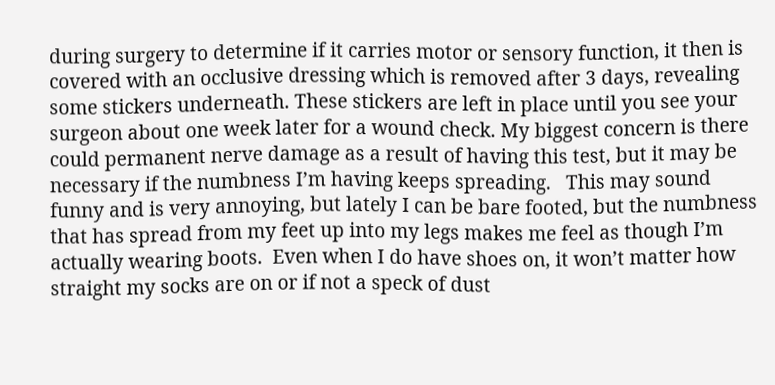during surgery to determine if it carries motor or sensory function, it then is covered with an occlusive dressing which is removed after 3 days, revealing some stickers underneath. These stickers are left in place until you see your surgeon about one week later for a wound check. My biggest concern is there could permanent nerve damage as a result of having this test, but it may be necessary if the numbness I’m having keeps spreading.   This may sound funny and is very annoying, but lately I can be bare footed, but the numbness that has spread from my feet up into my legs makes me feel as though I’m actually wearing boots.  Even when I do have shoes on, it won’t matter how straight my socks are on or if not a speck of dust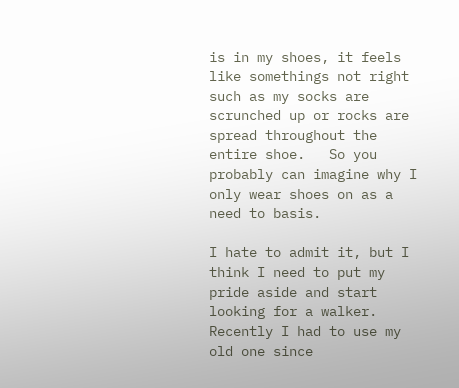is in my shoes, it feels like somethings not right such as my socks are scrunched up or rocks are spread throughout the entire shoe.   So you probably can imagine why I only wear shoes on as a need to basis.

I hate to admit it, but I think I need to put my pride aside and start looking for a walker.  Recently I had to use my old one since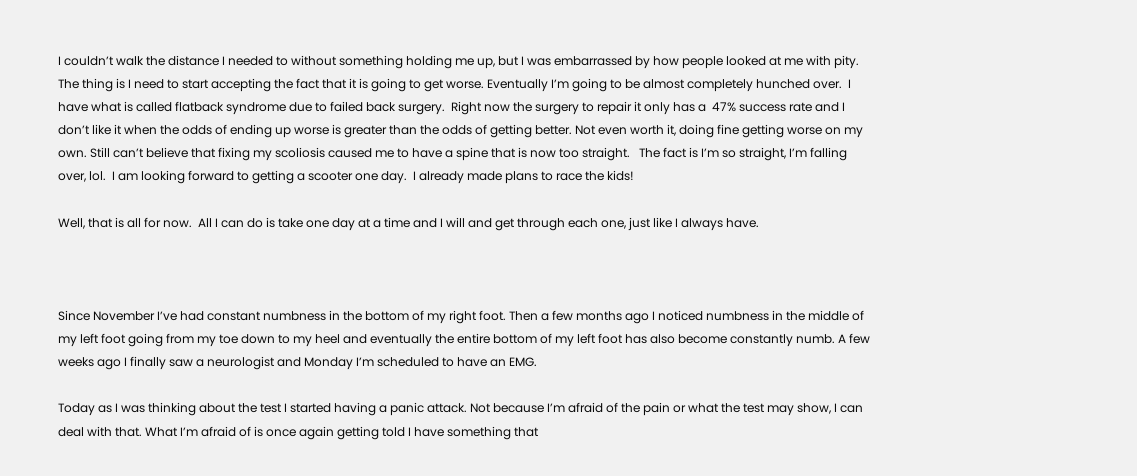I couldn’t walk the distance I needed to without something holding me up, but I was embarrassed by how people looked at me with pity.   The thing is I need to start accepting the fact that it is going to get worse. Eventually I’m going to be almost completely hunched over.  I have what is called flatback syndrome due to failed back surgery.  Right now the surgery to repair it only has a  47% success rate and I don’t like it when the odds of ending up worse is greater than the odds of getting better. Not even worth it, doing fine getting worse on my own. Still can’t believe that fixing my scoliosis caused me to have a spine that is now too straight.   The fact is I’m so straight, I’m falling over, lol.  I am looking forward to getting a scooter one day.  I already made plans to race the kids!

Well, that is all for now.  All I can do is take one day at a time and I will and get through each one, just like I always have.



Since November I’ve had constant numbness in the bottom of my right foot. Then a few months ago I noticed numbness in the middle of my left foot going from my toe down to my heel and eventually the entire bottom of my left foot has also become constantly numb. A few weeks ago I finally saw a neurologist and Monday I’m scheduled to have an EMG.

Today as I was thinking about the test I started having a panic attack. Not because I’m afraid of the pain or what the test may show, I can deal with that. What I’m afraid of is once again getting told I have something that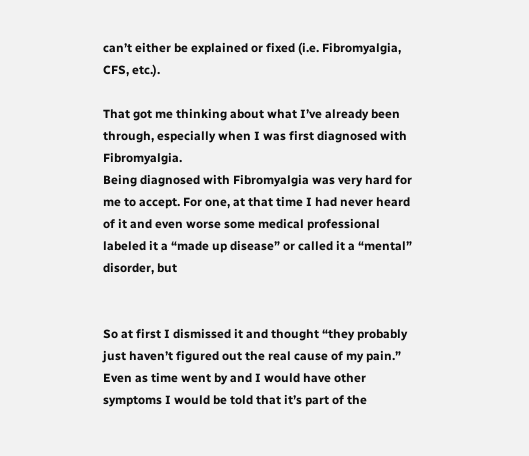can’t either be explained or fixed (i.e. Fibromyalgia, CFS, etc.).

That got me thinking about what I’ve already been through, especially when I was first diagnosed with Fibromyalgia.
Being diagnosed with Fibromyalgia was very hard for me to accept. For one, at that time I had never heard of it and even worse some medical professional labeled it a “made up disease” or called it a “mental” disorder, but


So at first I dismissed it and thought “they probably just haven’t figured out the real cause of my pain.” Even as time went by and I would have other symptoms I would be told that it’s part of the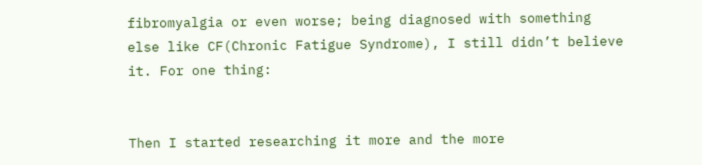fibromyalgia or even worse; being diagnosed with something else like CF(Chronic Fatigue Syndrome), I still didn’t believe it. For one thing:


Then I started researching it more and the more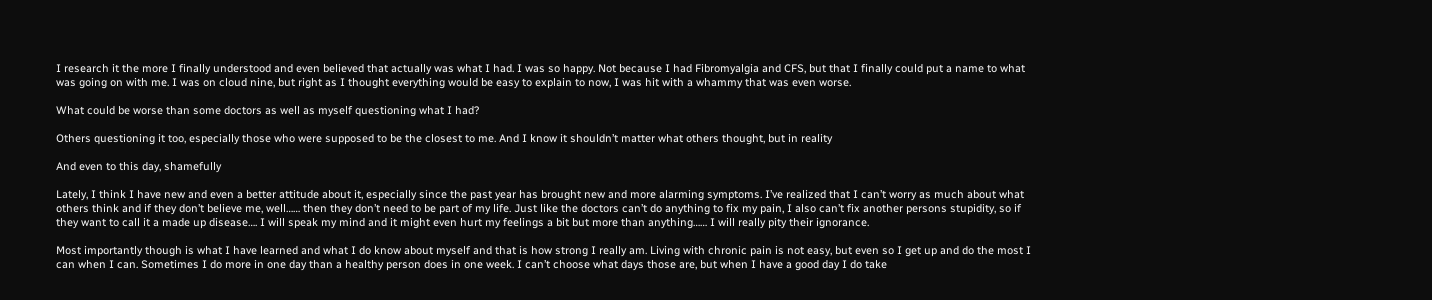I research it the more I finally understood and even believed that actually was what I had. I was so happy. Not because I had Fibromyalgia and CFS, but that I finally could put a name to what was going on with me. I was on cloud nine, but right as I thought everything would be easy to explain to now, I was hit with a whammy that was even worse.

What could be worse than some doctors as well as myself questioning what I had?

Others questioning it too, especially those who were supposed to be the closest to me. And I know it shouldn’t matter what others thought, but in reality

And even to this day, shamefully

Lately, I think I have new and even a better attitude about it, especially since the past year has brought new and more alarming symptoms. I’ve realized that I can’t worry as much about what others think and if they don’t believe me, well…… then they don’t need to be part of my life. Just like the doctors can’t do anything to fix my pain, I also can’t fix another persons stupidity, so if they want to call it a made up disease…. I will speak my mind and it might even hurt my feelings a bit but more than anything…… I will really pity their ignorance.

Most importantly though is what I have learned and what I do know about myself and that is how strong I really am. Living with chronic pain is not easy, but even so I get up and do the most I can when I can. Sometimes I do more in one day than a healthy person does in one week. I can’t choose what days those are, but when I have a good day I do take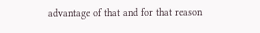advantage of that and for that reason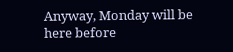Anyway, Monday will be here before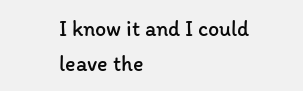I know it and I could leave the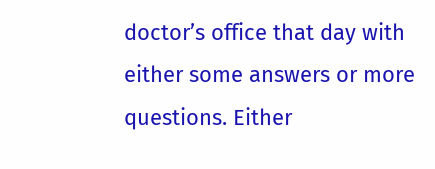doctor’s office that day with either some answers or more questions. Either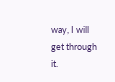way, I will get through it.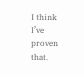I think I’ve proven that.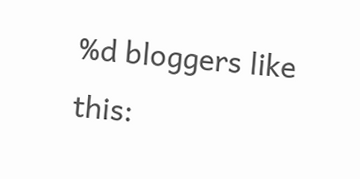%d bloggers like this: